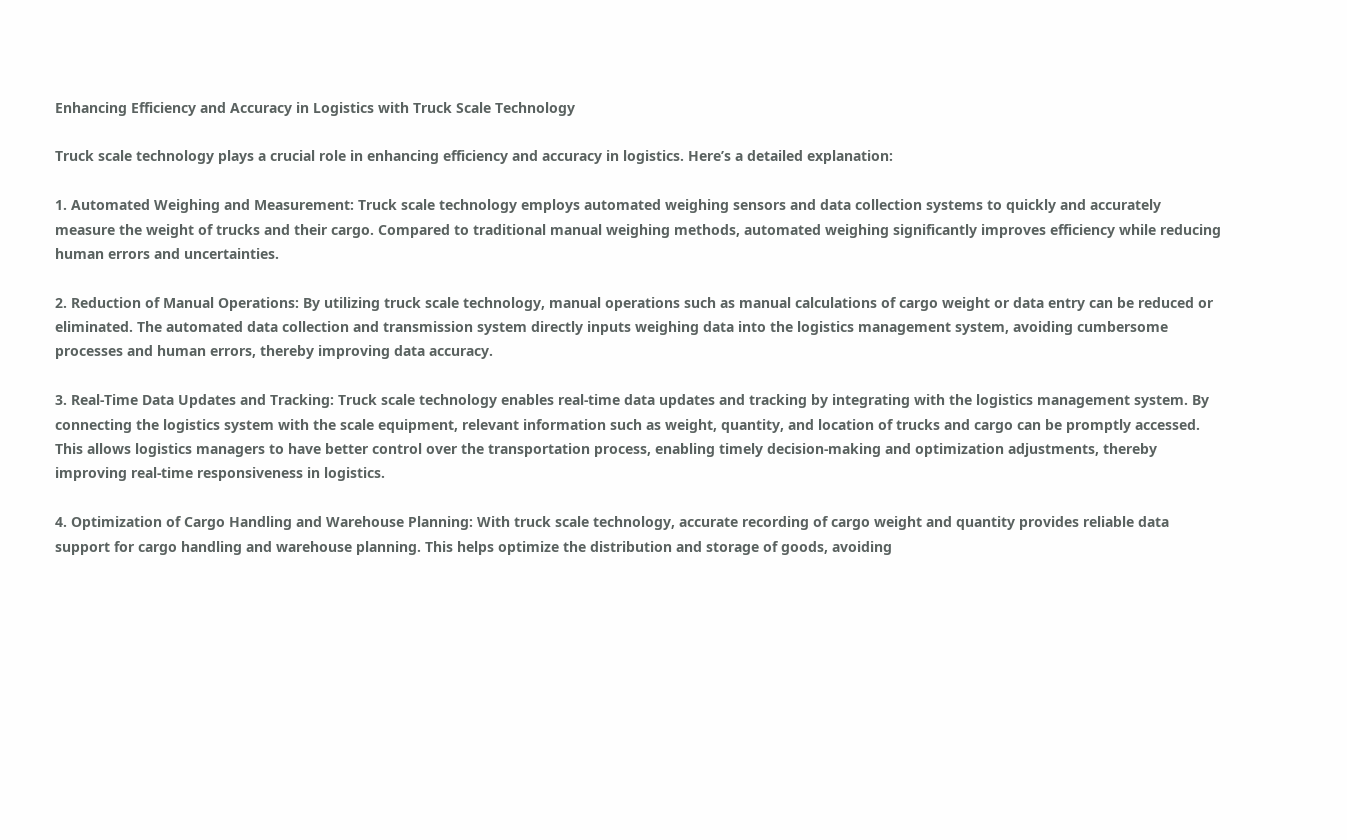Enhancing Efficiency and Accuracy in Logistics with Truck Scale Technology

Truck scale technology plays a crucial role in enhancing efficiency and accuracy in logistics. Here’s a detailed explanation:

1. Automated Weighing and Measurement: Truck scale technology employs automated weighing sensors and data collection systems to quickly and accurately measure the weight of trucks and their cargo. Compared to traditional manual weighing methods, automated weighing significantly improves efficiency while reducing human errors and uncertainties.

2. Reduction of Manual Operations: By utilizing truck scale technology, manual operations such as manual calculations of cargo weight or data entry can be reduced or eliminated. The automated data collection and transmission system directly inputs weighing data into the logistics management system, avoiding cumbersome processes and human errors, thereby improving data accuracy.

3. Real-Time Data Updates and Tracking: Truck scale technology enables real-time data updates and tracking by integrating with the logistics management system. By connecting the logistics system with the scale equipment, relevant information such as weight, quantity, and location of trucks and cargo can be promptly accessed. This allows logistics managers to have better control over the transportation process, enabling timely decision-making and optimization adjustments, thereby improving real-time responsiveness in logistics.

4. Optimization of Cargo Handling and Warehouse Planning: With truck scale technology, accurate recording of cargo weight and quantity provides reliable data support for cargo handling and warehouse planning. This helps optimize the distribution and storage of goods, avoiding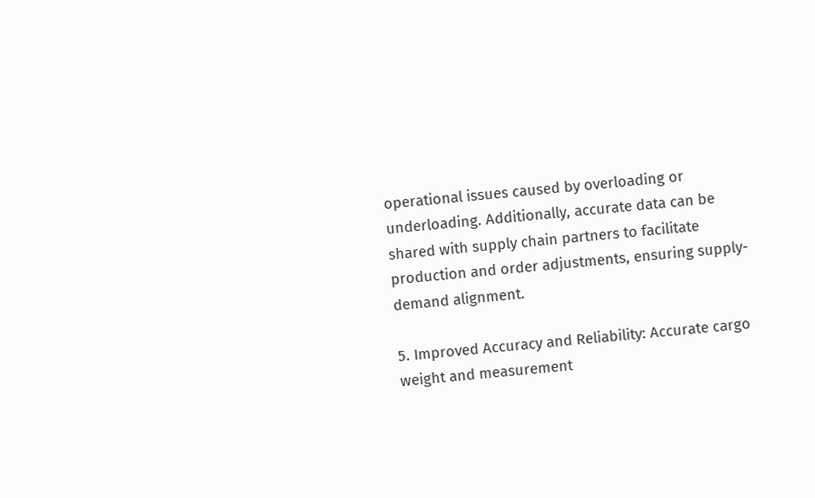operational issues caused by overloading or underloading. Additionally, accurate data can be shared with supply chain partners to facilitate production and order adjustments, ensuring supply-demand alignment.

5. Improved Accuracy and Reliability: Accurate cargo weight and measurement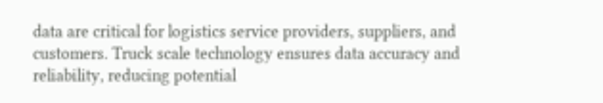data are critical for logistics service providers, suppliers, and customers. Truck scale technology ensures data accuracy and reliability, reducing potential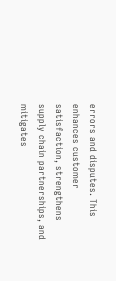errors and disputes. This enhances customer satisfaction, strengthens supply chain partnerships, and mitigates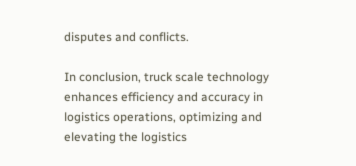disputes and conflicts.

In conclusion, truck scale technology enhances efficiency and accuracy in logistics operations, optimizing and elevating the logistics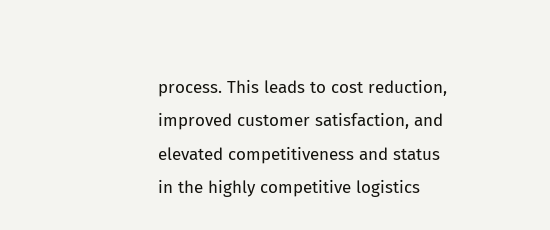process. This leads to cost reduction, improved customer satisfaction, and elevated competitiveness and status in the highly competitive logistics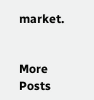market.


More Posts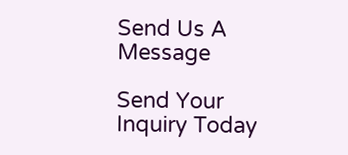Send Us A Message

Send Your Inquiry Today